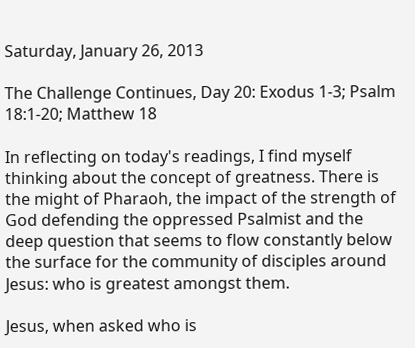Saturday, January 26, 2013

The Challenge Continues, Day 20: Exodus 1-3; Psalm 18:1-20; Matthew 18

In reflecting on today's readings, I find myself thinking about the concept of greatness. There is the might of Pharaoh, the impact of the strength of God defending the oppressed Psalmist and the deep question that seems to flow constantly below the surface for the community of disciples around Jesus: who is greatest amongst them.

Jesus, when asked who is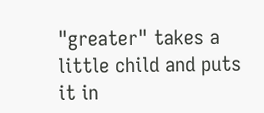"greater" takes a little child and puts it in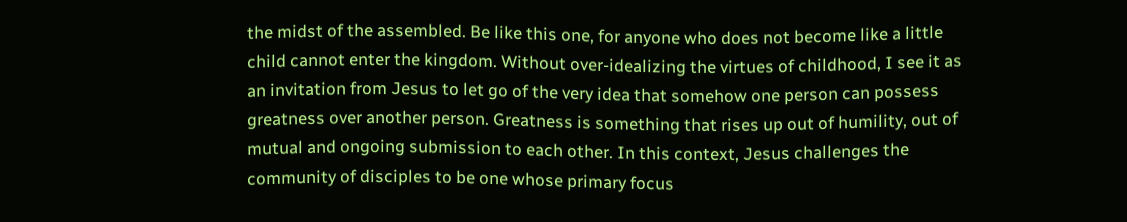the midst of the assembled. Be like this one, for anyone who does not become like a little child cannot enter the kingdom. Without over-idealizing the virtues of childhood, I see it as an invitation from Jesus to let go of the very idea that somehow one person can possess greatness over another person. Greatness is something that rises up out of humility, out of mutual and ongoing submission to each other. In this context, Jesus challenges the community of disciples to be one whose primary focus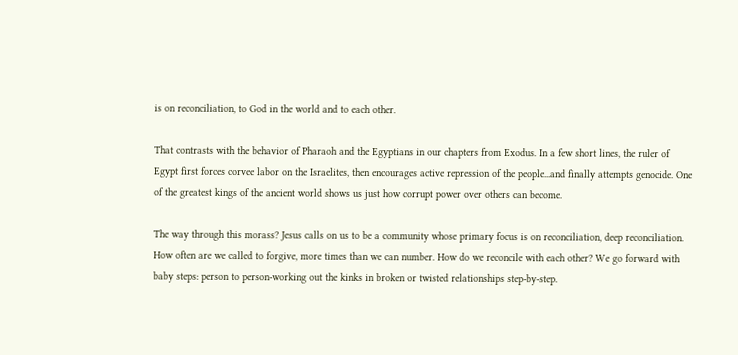is on reconciliation, to God in the world and to each other.

That contrasts with the behavior of Pharaoh and the Egyptians in our chapters from Exodus. In a few short lines, the ruler of Egypt first forces corvee labor on the Israelites, then encourages active repression of the people...and finally attempts genocide. One of the greatest kings of the ancient world shows us just how corrupt power over others can become.

The way through this morass? Jesus calls on us to be a community whose primary focus is on reconciliation, deep reconciliation. How often are we called to forgive, more times than we can number. How do we reconcile with each other? We go forward with baby steps: person to person-working out the kinks in broken or twisted relationships step-by-step.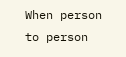When person to person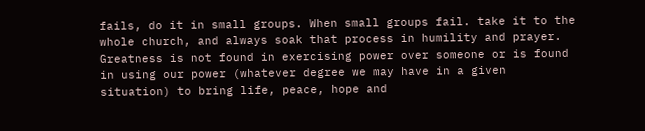fails, do it in small groups. When small groups fail. take it to the whole church, and always soak that process in humility and prayer. Greatness is not found in exercising power over someone or is found in using our power (whatever degree we may have in a given situation) to bring life, peace, hope and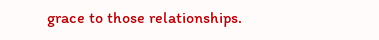grace to those relationships.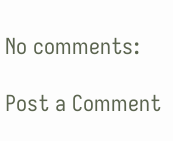No comments:

Post a Comment